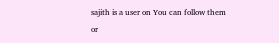sajith is a user on You can follow them or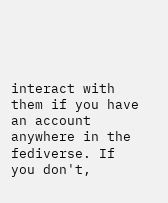interact with them if you have an account anywhere in the fediverse. If you don't,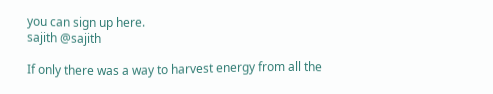you can sign up here.
sajith @sajith

If only there was a way to harvest energy from all the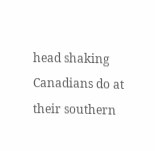head shaking Canadians do at their southern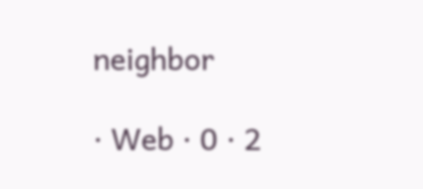neighbor

· Web · 0 · 2